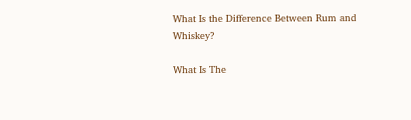What Is the Difference Between Rum and Whiskey?

What Is The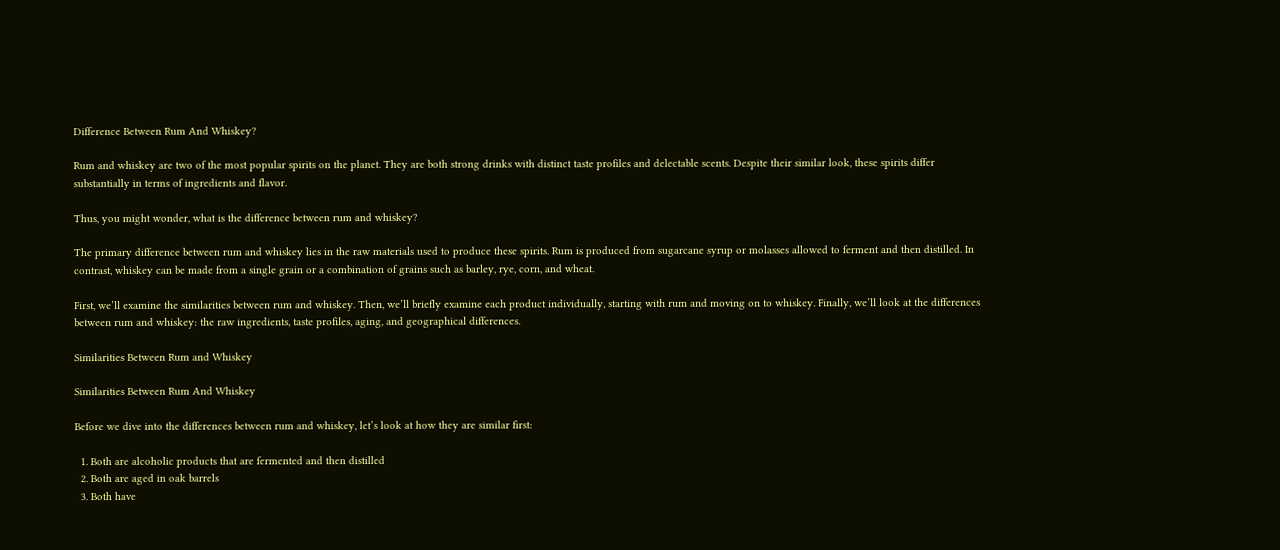Difference Between Rum And Whiskey?

Rum and whiskey are two of the most popular spirits on the planet. They are both strong drinks with distinct taste profiles and delectable scents. Despite their similar look, these spirits differ substantially in terms of ingredients and flavor.

Thus, you might wonder, what is the difference between rum and whiskey?

The primary difference between rum and whiskey lies in the raw materials used to produce these spirits. Rum is produced from sugarcane syrup or molasses allowed to ferment and then distilled. In contrast, whiskey can be made from a single grain or a combination of grains such as barley, rye, corn, and wheat.

First, we’ll examine the similarities between rum and whiskey. Then, we’ll briefly examine each product individually, starting with rum and moving on to whiskey. Finally, we’ll look at the differences between rum and whiskey: the raw ingredients, taste profiles, aging, and geographical differences.

Similarities Between Rum and Whiskey

Similarities Between Rum And Whiskey

Before we dive into the differences between rum and whiskey, let’s look at how they are similar first:

  1. Both are alcoholic products that are fermented and then distilled
  2. Both are aged in oak barrels
  3. Both have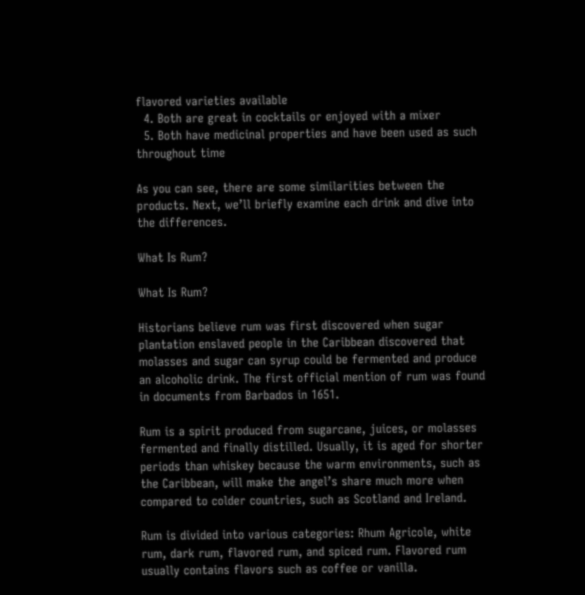flavored varieties available
  4. Both are great in cocktails or enjoyed with a mixer
  5. Both have medicinal properties and have been used as such throughout time

As you can see, there are some similarities between the products. Next, we’ll briefly examine each drink and dive into the differences.

What Is Rum?

What Is Rum?

Historians believe rum was first discovered when sugar plantation enslaved people in the Caribbean discovered that molasses and sugar can syrup could be fermented and produce an alcoholic drink. The first official mention of rum was found in documents from Barbados in 1651.

Rum is a spirit produced from sugarcane, juices, or molasses fermented and finally distilled. Usually, it is aged for shorter periods than whiskey because the warm environments, such as the Caribbean, will make the angel’s share much more when compared to colder countries, such as Scotland and Ireland.

Rum is divided into various categories: Rhum Agricole, white rum, dark rum, flavored rum, and spiced rum. Flavored rum usually contains flavors such as coffee or vanilla.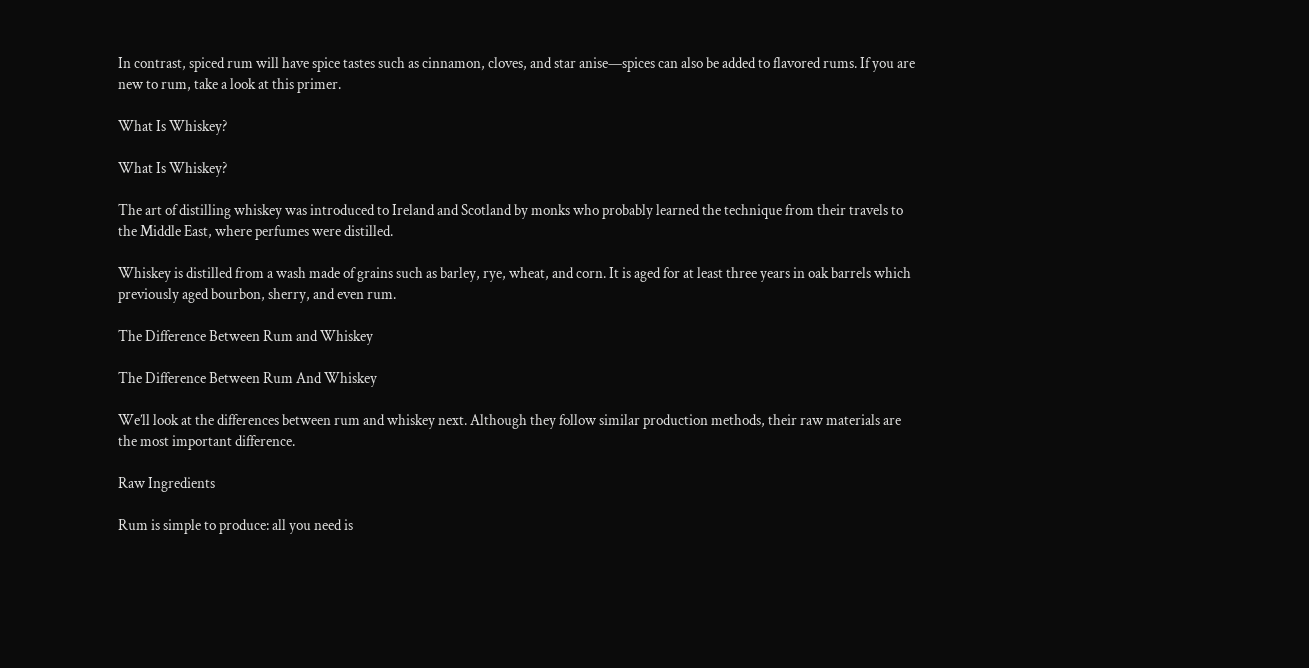In contrast, spiced rum will have spice tastes such as cinnamon, cloves, and star anise—spices can also be added to flavored rums. If you are new to rum, take a look at this primer.

What Is Whiskey?

What Is Whiskey?

The art of distilling whiskey was introduced to Ireland and Scotland by monks who probably learned the technique from their travels to the Middle East, where perfumes were distilled.

Whiskey is distilled from a wash made of grains such as barley, rye, wheat, and corn. It is aged for at least three years in oak barrels which previously aged bourbon, sherry, and even rum.

The Difference Between Rum and Whiskey

The Difference Between Rum And Whiskey

We’ll look at the differences between rum and whiskey next. Although they follow similar production methods, their raw materials are the most important difference.

Raw Ingredients

Rum is simple to produce: all you need is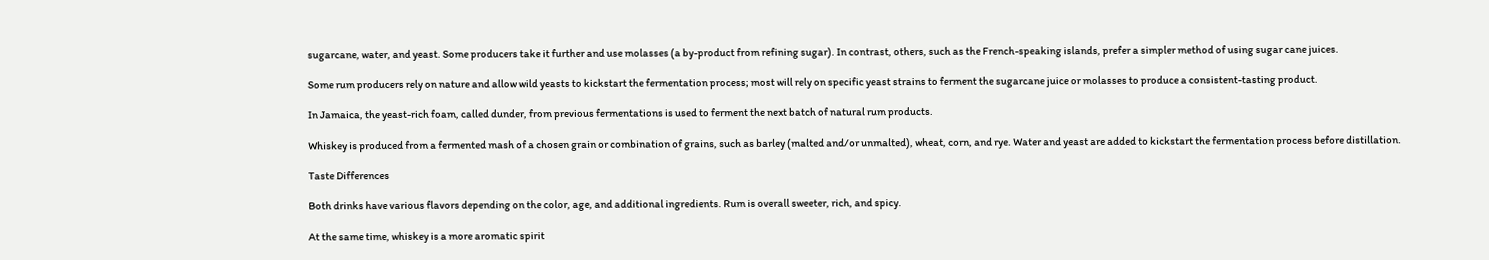sugarcane, water, and yeast. Some producers take it further and use molasses (a by-product from refining sugar). In contrast, others, such as the French-speaking islands, prefer a simpler method of using sugar cane juices.

Some rum producers rely on nature and allow wild yeasts to kickstart the fermentation process; most will rely on specific yeast strains to ferment the sugarcane juice or molasses to produce a consistent-tasting product.

In Jamaica, the yeast-rich foam, called dunder, from previous fermentations is used to ferment the next batch of natural rum products.

Whiskey is produced from a fermented mash of a chosen grain or combination of grains, such as barley (malted and/or unmalted), wheat, corn, and rye. Water and yeast are added to kickstart the fermentation process before distillation.

Taste Differences

Both drinks have various flavors depending on the color, age, and additional ingredients. Rum is overall sweeter, rich, and spicy.

At the same time, whiskey is a more aromatic spirit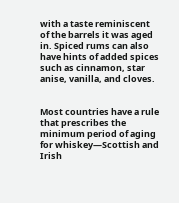with a taste reminiscent of the barrels it was aged in. Spiced rums can also have hints of added spices such as cinnamon, star anise, vanilla, and cloves.


Most countries have a rule that prescribes the minimum period of aging for whiskey—Scottish and Irish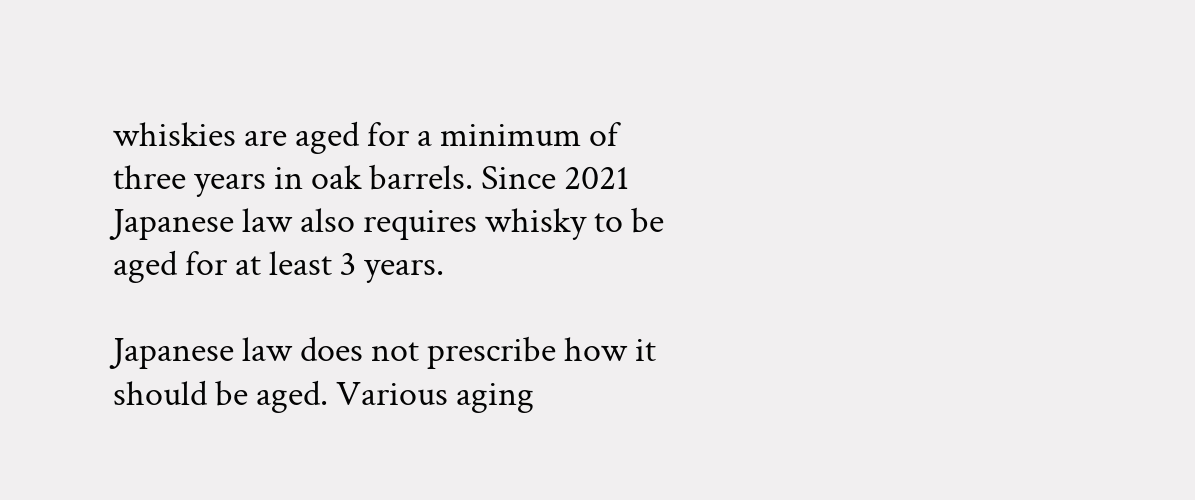whiskies are aged for a minimum of three years in oak barrels. Since 2021 Japanese law also requires whisky to be aged for at least 3 years.

Japanese law does not prescribe how it should be aged. Various aging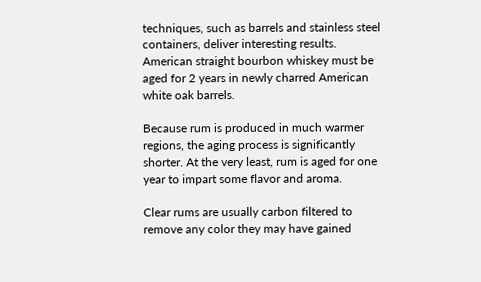techniques, such as barrels and stainless steel containers, deliver interesting results. American straight bourbon whiskey must be aged for 2 years in newly charred American white oak barrels.

Because rum is produced in much warmer regions, the aging process is significantly shorter. At the very least, rum is aged for one year to impart some flavor and aroma.

Clear rums are usually carbon filtered to remove any color they may have gained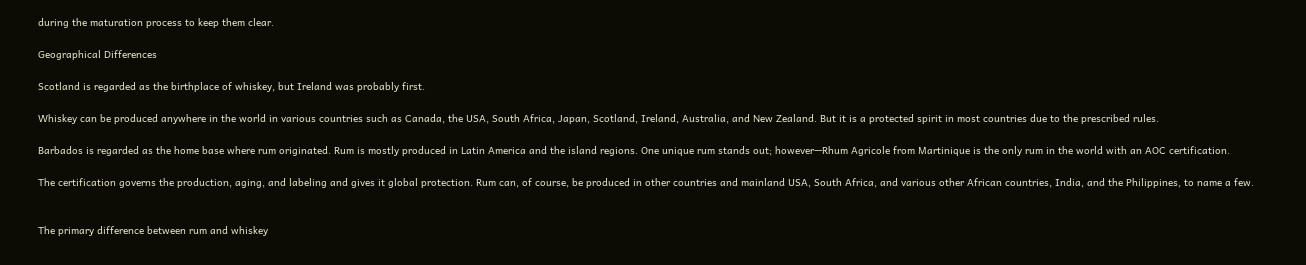during the maturation process to keep them clear.

Geographical Differences

Scotland is regarded as the birthplace of whiskey, but Ireland was probably first.

Whiskey can be produced anywhere in the world in various countries such as Canada, the USA, South Africa, Japan, Scotland, Ireland, Australia, and New Zealand. But it is a protected spirit in most countries due to the prescribed rules.

Barbados is regarded as the home base where rum originated. Rum is mostly produced in Latin America and the island regions. One unique rum stands out; however—Rhum Agricole from Martinique is the only rum in the world with an AOC certification.

The certification governs the production, aging, and labeling and gives it global protection. Rum can, of course, be produced in other countries and mainland USA, South Africa, and various other African countries, India, and the Philippines, to name a few.


The primary difference between rum and whiskey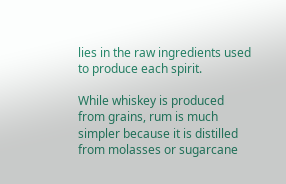lies in the raw ingredients used to produce each spirit.

While whiskey is produced from grains, rum is much simpler because it is distilled from molasses or sugarcane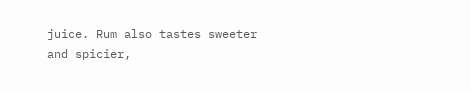juice. Rum also tastes sweeter and spicier,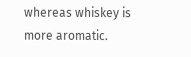whereas whiskey is more aromatic.